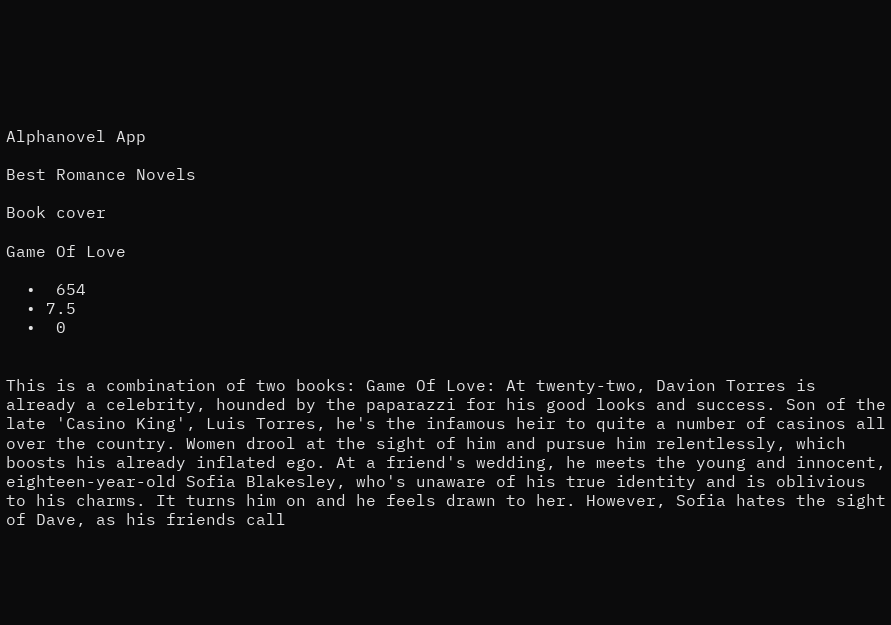Alphanovel App

Best Romance Novels

Book cover

Game Of Love

  •  654
  • 7.5
  •  0


This is a combination of two books: Game Of Love: At twenty-two, Davion Torres is already a celebrity, hounded by the paparazzi for his good looks and success. Son of the late 'Casino King', Luis Torres, he's the infamous heir to quite a number of casinos all over the country. Women drool at the sight of him and pursue him relentlessly, which boosts his already inflated ego. At a friend's wedding, he meets the young and innocent, eighteen-year-old Sofia Blakesley, who's unaware of his true identity and is oblivious to his charms. It turns him on and he feels drawn to her. However, Sofia hates the sight of Dave, as his friends call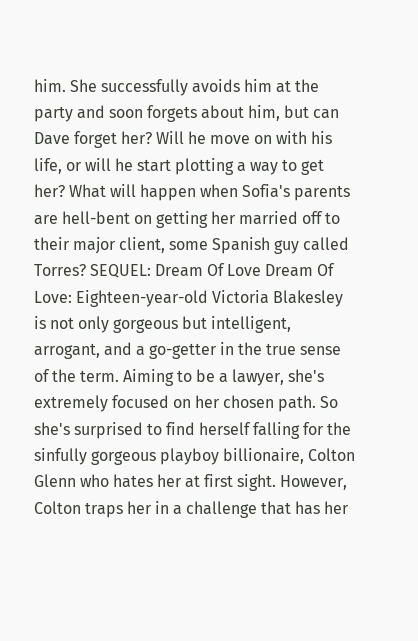him. She successfully avoids him at the party and soon forgets about him, but can Dave forget her? Will he move on with his life, or will he start plotting a way to get her? What will happen when Sofia's parents are hell-bent on getting her married off to their major client, some Spanish guy called Torres? SEQUEL: Dream Of Love Dream Of Love: Eighteen-year-old Victoria Blakesley is not only gorgeous but intelligent, arrogant, and a go-getter in the true sense of the term. Aiming to be a lawyer, she's extremely focused on her chosen path. So she's surprised to find herself falling for the sinfully gorgeous playboy billionaire, Colton Glenn who hates her at first sight. However, Colton traps her in a challenge that has her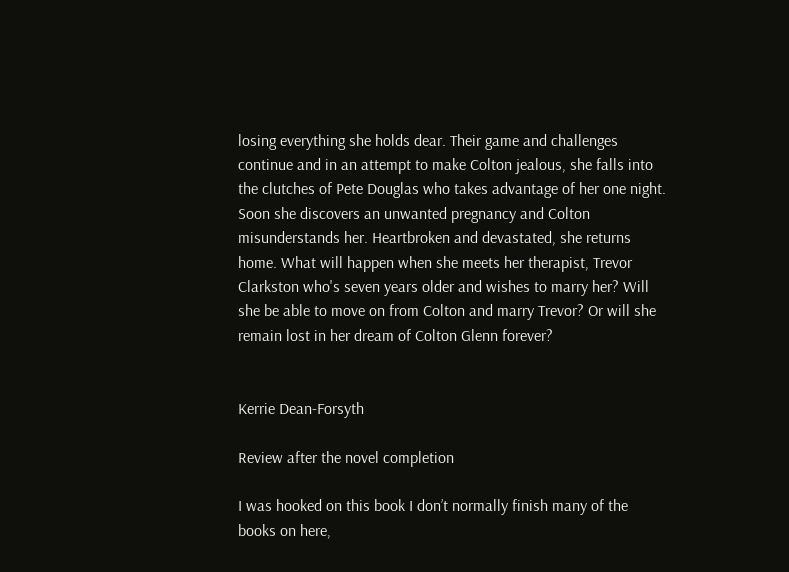losing everything she holds dear. Their game and challenges continue and in an attempt to make Colton jealous, she falls into the clutches of Pete Douglas who takes advantage of her one night. Soon she discovers an unwanted pregnancy and Colton misunderstands her. Heartbroken and devastated, she returns home. What will happen when she meets her therapist, Trevor Clarkston who's seven years older and wishes to marry her? Will she be able to move on from Colton and marry Trevor? Or will she remain lost in her dream of Colton Glenn forever?


Kerrie Dean-Forsyth

Review after the novel completion

I was hooked on this book I don’t normally finish many of the books on here,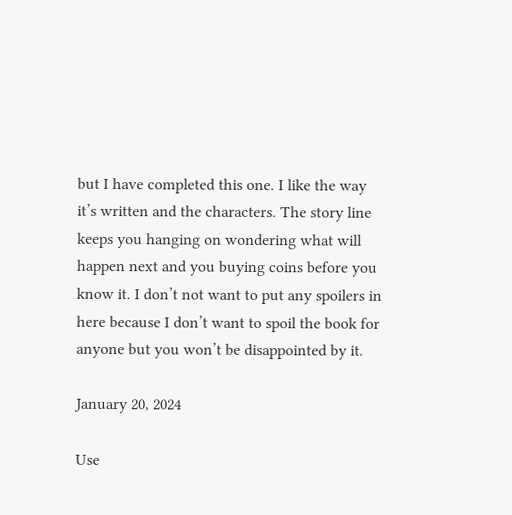but I have completed this one. I like the way it’s written and the characters. The story line keeps you hanging on wondering what will happen next and you buying coins before you know it. I don’t not want to put any spoilers in here because I don’t want to spoil the book for anyone but you won’t be disappointed by it.

January 20, 2024

Use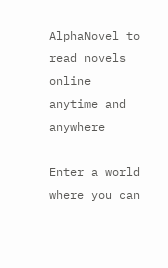AlphaNovel to read novels online anytime and anywhere

Enter a world where you can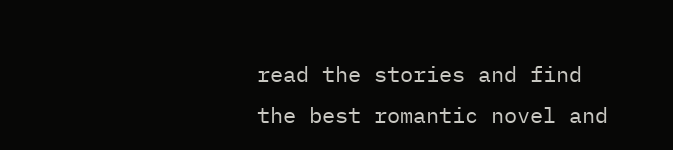read the stories and find the best romantic novel and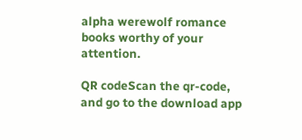alpha werewolf romance books worthy of your attention.

QR codeScan the qr-code, and go to the download app